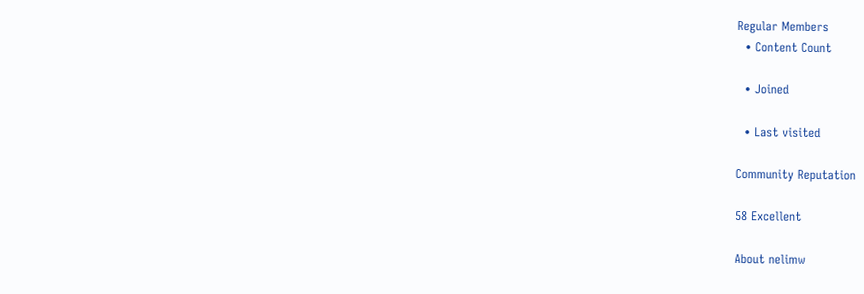Regular Members
  • Content Count

  • Joined

  • Last visited

Community Reputation

58 Excellent

About nelimw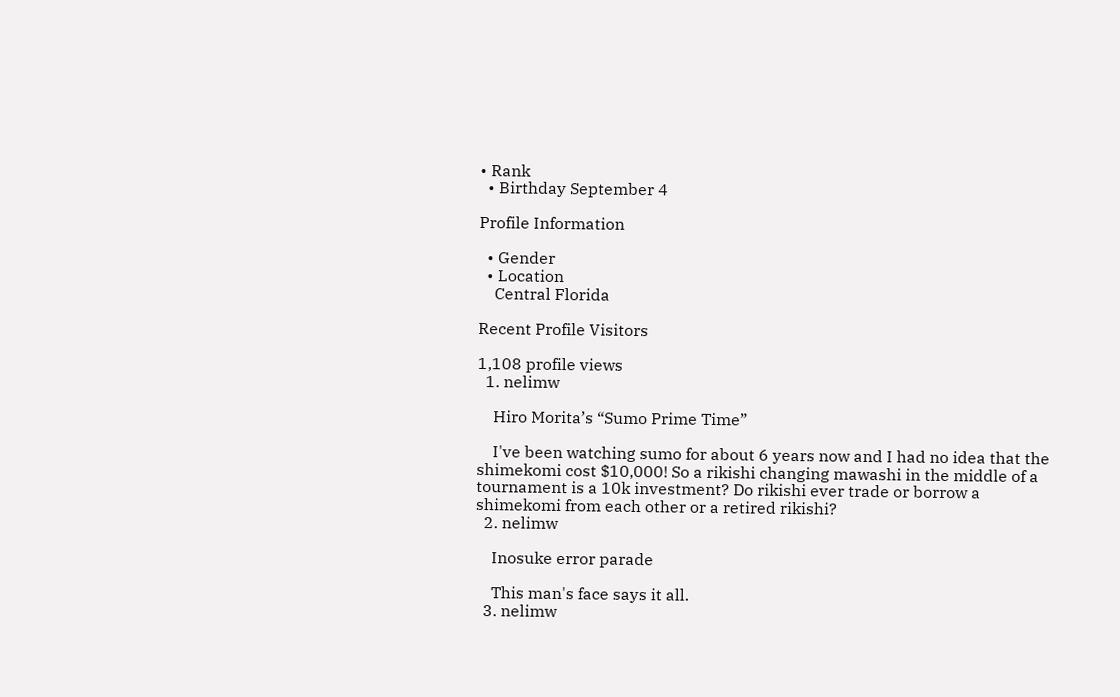• Rank
  • Birthday September 4

Profile Information

  • Gender
  • Location
    Central Florida

Recent Profile Visitors

1,108 profile views
  1. nelimw

    Hiro Morita’s “Sumo Prime Time”

    I've been watching sumo for about 6 years now and I had no idea that the shimekomi cost $10,000! So a rikishi changing mawashi in the middle of a tournament is a 10k investment? Do rikishi ever trade or borrow a shimekomi from each other or a retired rikishi?
  2. nelimw

    Inosuke error parade

    This man's face says it all.
  3. nelimw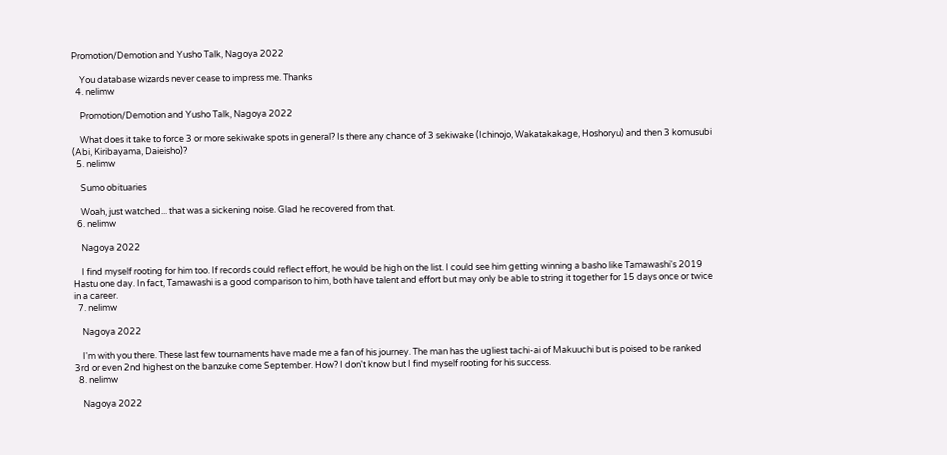Promotion/Demotion and Yusho Talk, Nagoya 2022

    You database wizards never cease to impress me. Thanks
  4. nelimw

    Promotion/Demotion and Yusho Talk, Nagoya 2022

    What does it take to force 3 or more sekiwake spots in general? Is there any chance of 3 sekiwake (Ichinojo, Wakatakakage, Hoshoryu) and then 3 komusubi (Abi, Kiribayama, Daieisho)?
  5. nelimw

    Sumo obituaries

    Woah, just watched... that was a sickening noise. Glad he recovered from that.
  6. nelimw

    Nagoya 2022

    I find myself rooting for him too. If records could reflect effort, he would be high on the list. I could see him getting winning a basho like Tamawashi's 2019 Hastu one day. In fact, Tamawashi is a good comparison to him, both have talent and effort but may only be able to string it together for 15 days once or twice in a career.
  7. nelimw

    Nagoya 2022

    I'm with you there. These last few tournaments have made me a fan of his journey. The man has the ugliest tachi-ai of Makuuchi but is poised to be ranked 3rd or even 2nd highest on the banzuke come September. How? I don't know but I find myself rooting for his success.
  8. nelimw

    Nagoya 2022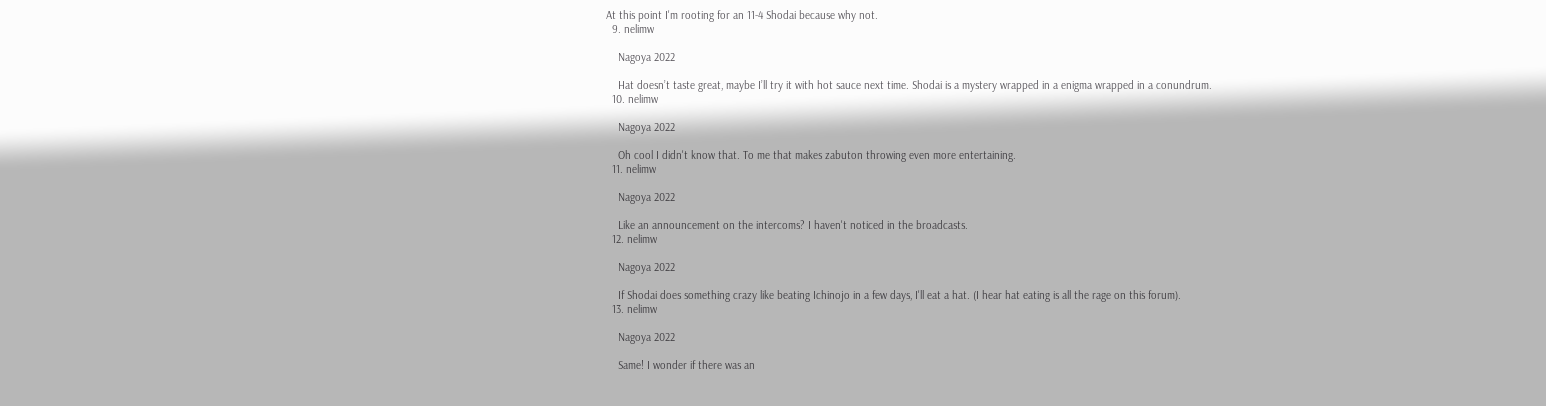At this point I'm rooting for an 11-4 Shodai because why not.
  9. nelimw

    Nagoya 2022

    Hat doesn’t taste great, maybe I’ll try it with hot sauce next time. Shodai is a mystery wrapped in a enigma wrapped in a conundrum.
  10. nelimw

    Nagoya 2022

    Oh cool I didn't know that. To me that makes zabuton throwing even more entertaining.
  11. nelimw

    Nagoya 2022

    Like an announcement on the intercoms? I haven't noticed in the broadcasts.
  12. nelimw

    Nagoya 2022

    If Shodai does something crazy like beating Ichinojo in a few days, I'll eat a hat. (I hear hat eating is all the rage on this forum).
  13. nelimw

    Nagoya 2022

    Same! I wonder if there was an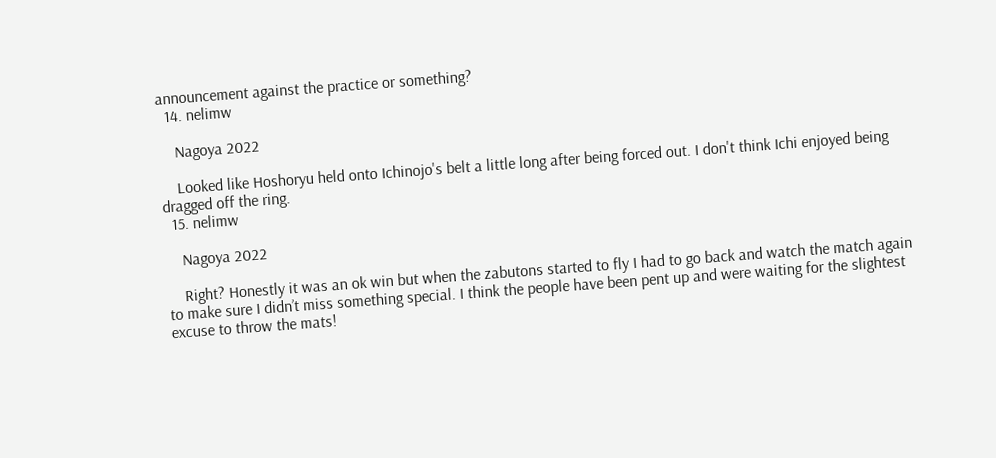announcement against the practice or something?
  14. nelimw

    Nagoya 2022

    Looked like Hoshoryu held onto Ichinojo's belt a little long after being forced out. I don't think Ichi enjoyed being dragged off the ring.
  15. nelimw

    Nagoya 2022

    Right? Honestly it was an ok win but when the zabutons started to fly I had to go back and watch the match again to make sure I didn’t miss something special. I think the people have been pent up and were waiting for the slightest excuse to throw the mats!